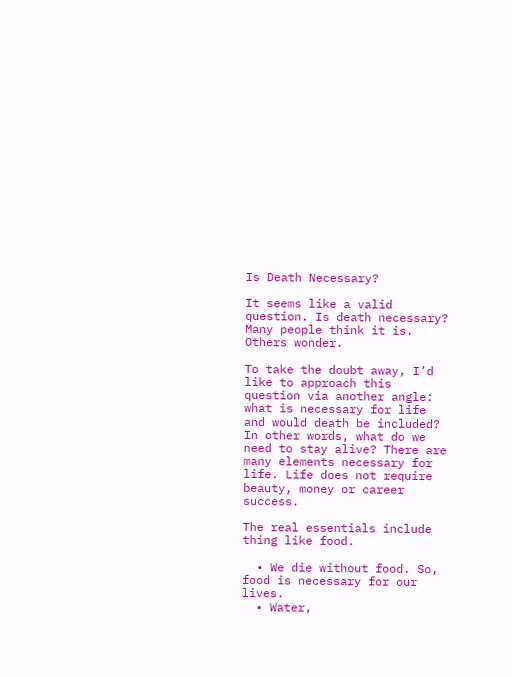Is Death Necessary?

It seems like a valid question. Is death necessary? Many people think it is. Others wonder.

To take the doubt away, I’d like to approach this question via another angle: what is necessary for life and would death be included? In other words, what do we need to stay alive? There are many elements necessary for life. Life does not require beauty, money or career success.

The real essentials include thing like food.

  • We die without food. So, food is necessary for our lives.
  • Water,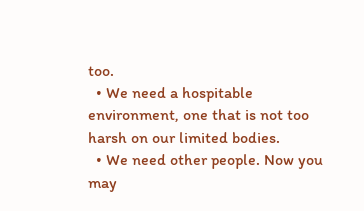too.
  • We need a hospitable environment, one that is not too harsh on our limited bodies.
  • We need other people. Now you may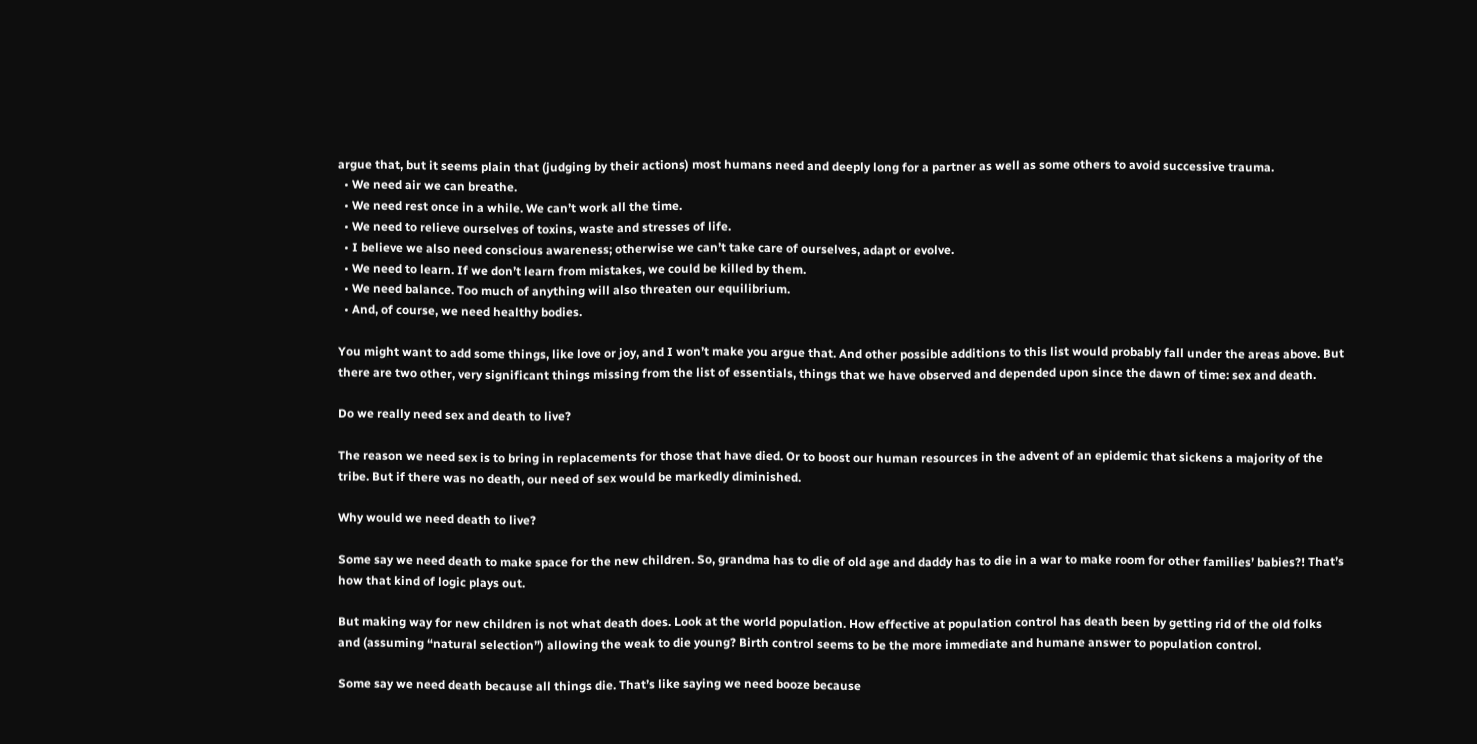argue that, but it seems plain that (judging by their actions) most humans need and deeply long for a partner as well as some others to avoid successive trauma.
  • We need air we can breathe.
  • We need rest once in a while. We can’t work all the time.
  • We need to relieve ourselves of toxins, waste and stresses of life.
  • I believe we also need conscious awareness; otherwise we can’t take care of ourselves, adapt or evolve.
  • We need to learn. If we don’t learn from mistakes, we could be killed by them.
  • We need balance. Too much of anything will also threaten our equilibrium.
  • And, of course, we need healthy bodies.

You might want to add some things, like love or joy, and I won’t make you argue that. And other possible additions to this list would probably fall under the areas above. But there are two other, very significant things missing from the list of essentials, things that we have observed and depended upon since the dawn of time: sex and death.

Do we really need sex and death to live?

The reason we need sex is to bring in replacements for those that have died. Or to boost our human resources in the advent of an epidemic that sickens a majority of the tribe. But if there was no death, our need of sex would be markedly diminished.

Why would we need death to live?

Some say we need death to make space for the new children. So, grandma has to die of old age and daddy has to die in a war to make room for other families’ babies?! That’s how that kind of logic plays out.

But making way for new children is not what death does. Look at the world population. How effective at population control has death been by getting rid of the old folks and (assuming “natural selection”) allowing the weak to die young? Birth control seems to be the more immediate and humane answer to population control.

Some say we need death because all things die. That’s like saying we need booze because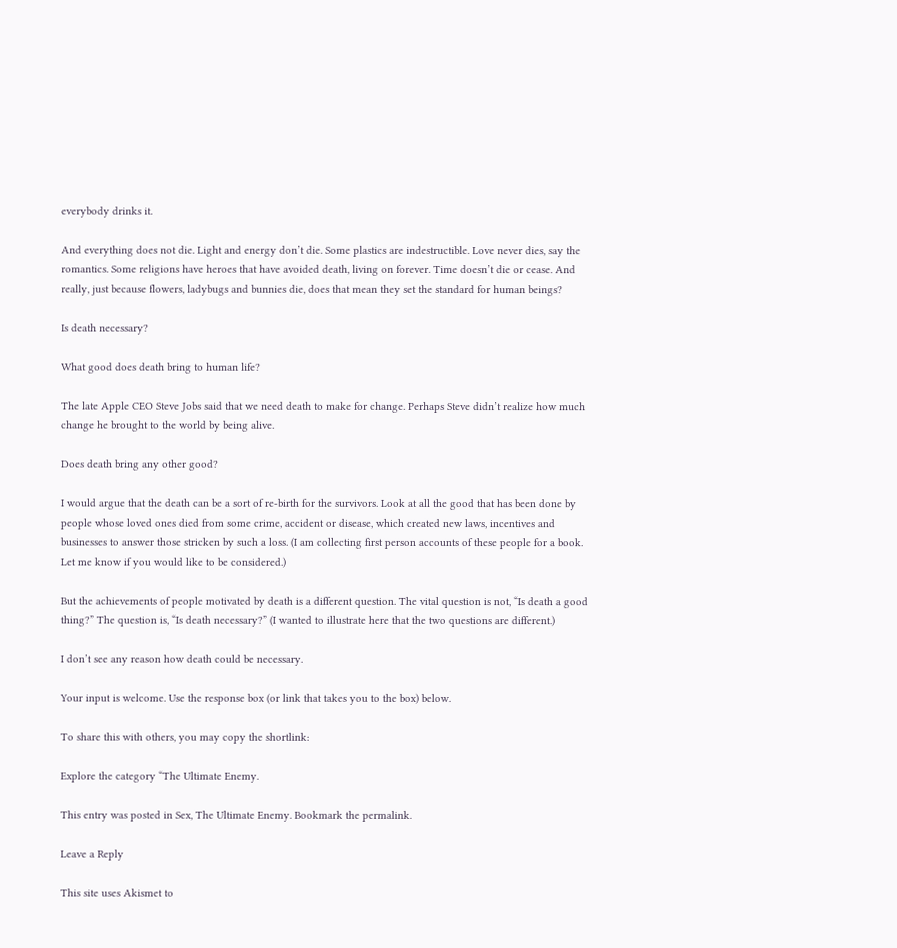everybody drinks it.

And everything does not die. Light and energy don’t die. Some plastics are indestructible. Love never dies, say the romantics. Some religions have heroes that have avoided death, living on forever. Time doesn’t die or cease. And really, just because flowers, ladybugs and bunnies die, does that mean they set the standard for human beings?

Is death necessary?

What good does death bring to human life?

The late Apple CEO Steve Jobs said that we need death to make for change. Perhaps Steve didn’t realize how much change he brought to the world by being alive.

Does death bring any other good?

I would argue that the death can be a sort of re-birth for the survivors. Look at all the good that has been done by people whose loved ones died from some crime, accident or disease, which created new laws, incentives and businesses to answer those stricken by such a loss. (I am collecting first person accounts of these people for a book. Let me know if you would like to be considered.)

But the achievements of people motivated by death is a different question. The vital question is not, “Is death a good thing?” The question is, “Is death necessary?” (I wanted to illustrate here that the two questions are different.)

I don’t see any reason how death could be necessary.

Your input is welcome. Use the response box (or link that takes you to the box) below.

To share this with others, you may copy the shortlink:

Explore the category “The Ultimate Enemy.

This entry was posted in Sex, The Ultimate Enemy. Bookmark the permalink.

Leave a Reply

This site uses Akismet to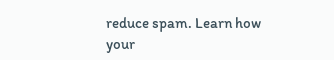reduce spam. Learn how your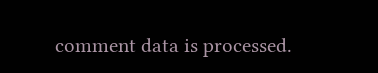comment data is processed.